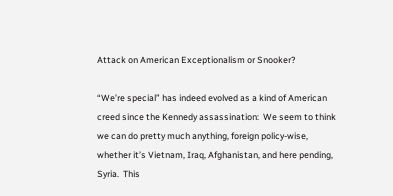Attack on American Exceptionalism or Snooker?

“We’re special” has indeed evolved as a kind of American creed since the Kennedy assassination:  We seem to think we can do pretty much anything, foreign policy-wise, whether it’s Vietnam, Iraq, Afghanistan, and here pending, Syria.  This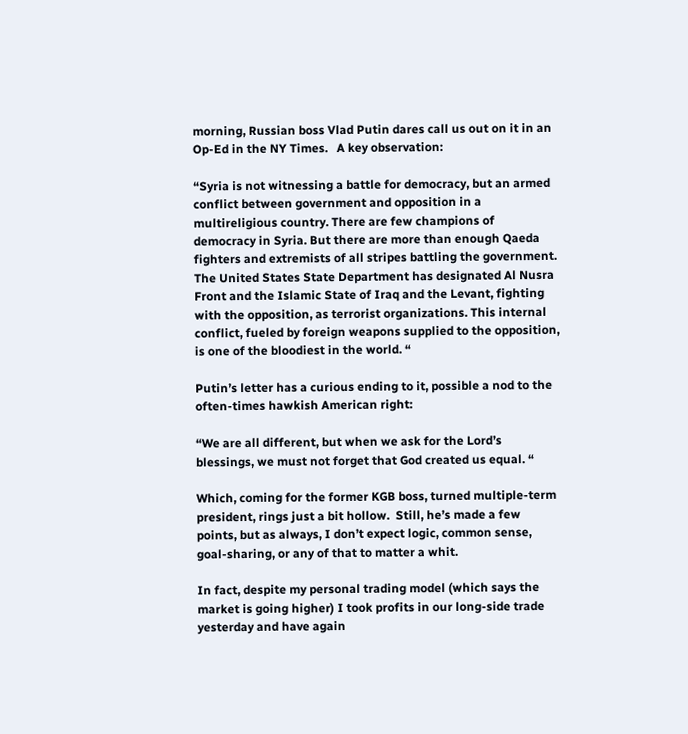morning, Russian boss Vlad Putin dares call us out on it in an Op-Ed in the NY Times.   A key observation:

“Syria is not witnessing a battle for democracy, but an armed conflict between government and opposition in a multireligious country. There are few champions of democracy in Syria. But there are more than enough Qaeda fighters and extremists of all stripes battling the government. The United States State Department has designated Al Nusra Front and the Islamic State of Iraq and the Levant, fighting with the opposition, as terrorist organizations. This internal conflict, fueled by foreign weapons supplied to the opposition, is one of the bloodiest in the world. “

Putin’s letter has a curious ending to it, possible a nod to the often-times hawkish American right:

“We are all different, but when we ask for the Lord’s blessings, we must not forget that God created us equal. “

Which, coming for the former KGB boss, turned multiple-term president, rings just a bit hollow.  Still, he’s made a few points, but as always, I don’t expect logic, common sense, goal-sharing, or any of that to matter a whit.

In fact, despite my personal trading model (which says the market is going higher) I took profits in our long-side trade yesterday and have again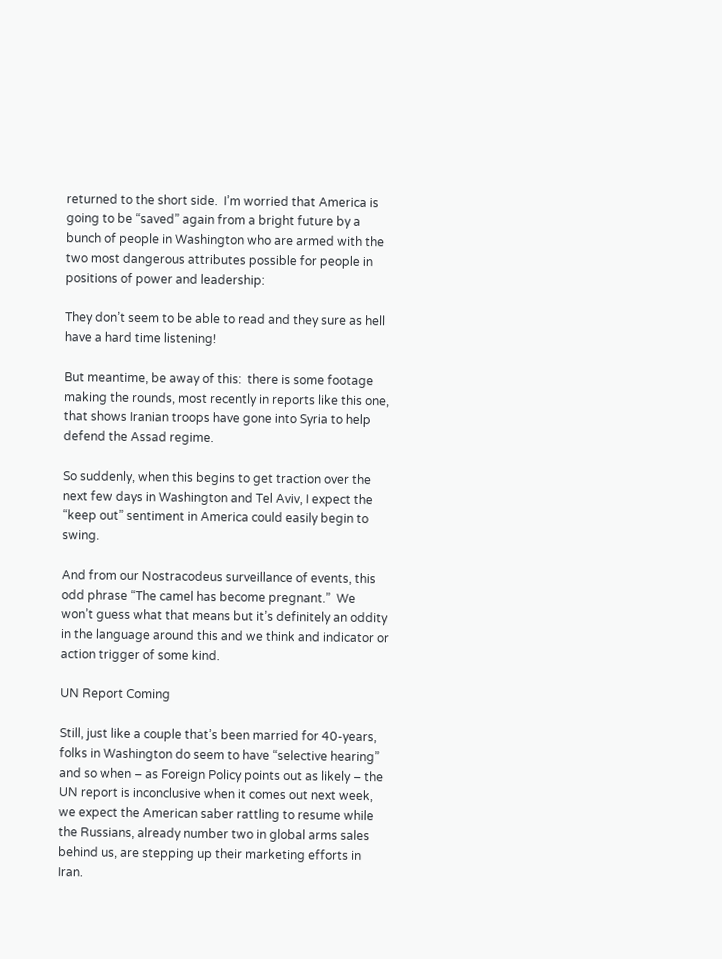returned to the short side.  I’m worried that America is going to be “saved” again from a bright future by a bunch of people in Washington who are armed with the two most dangerous attributes possible for people in positions of power and leadership:

They don’t seem to be able to read and they sure as hell have a hard time listening!

But meantime, be away of this:  there is some footage making the rounds, most recently in reports like this one, that shows Iranian troops have gone into Syria to help defend the Assad regime.

So suddenly, when this begins to get traction over the next few days in Washington and Tel Aviv, I expect the “keep out” sentiment in America could easily begin to swing.

And from our Nostracodeus surveillance of events, this odd phrase “The camel has become pregnant.”  We won’t guess what that means but it’s definitely an oddity in the language around this and we think and indicator or action trigger of some kind.

UN Report Coming

Still, just like a couple that’s been married for 40-years, folks in Washington do seem to have “selective hearing” and so when – as Foreign Policy points out as likely – the UN report is inconclusive when it comes out next week, we expect the American saber rattling to resume while the Russians, already number two in global arms sales behind us, are stepping up their marketing efforts in Iran.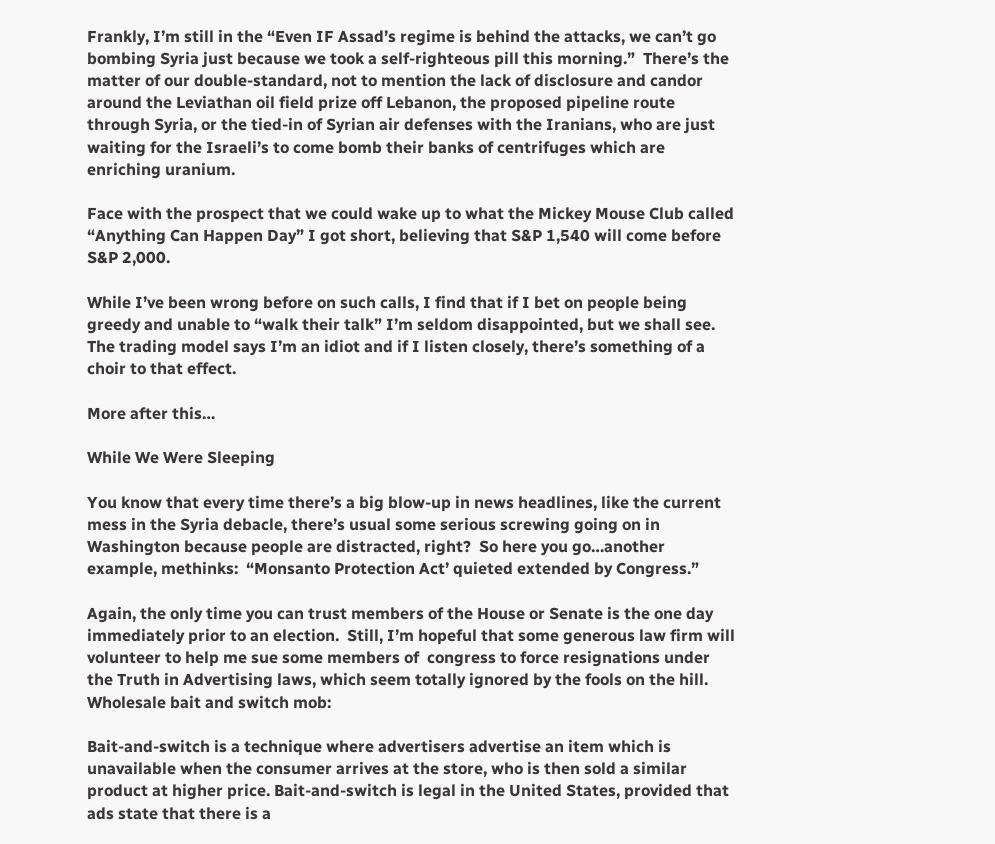Frankly, I’m still in the “Even IF Assad’s regime is behind the attacks, we can’t go bombing Syria just because we took a self-righteous pill this morning.”  There’s the matter of our double-standard, not to mention the lack of disclosure and candor around the Leviathan oil field prize off Lebanon, the proposed pipeline route through Syria, or the tied-in of Syrian air defenses with the Iranians, who are just waiting for the Israeli’s to come bomb their banks of centrifuges which are enriching uranium.

Face with the prospect that we could wake up to what the Mickey Mouse Club called “Anything Can Happen Day” I got short, believing that S&P 1,540 will come before S&P 2,000.

While I’ve been wrong before on such calls, I find that if I bet on people being greedy and unable to “walk their talk” I’m seldom disappointed, but we shall see.  The trading model says I’m an idiot and if I listen closely, there’s something of a choir to that effect.

More after this…

While We Were Sleeping

You know that every time there’s a big blow-up in news headlines, like the current mess in the Syria debacle, there’s usual some serious screwing going on in Washington because people are distracted, right?  So here you go…another example, methinks:  “Monsanto Protection Act’ quieted extended by Congress.”

Again, the only time you can trust members of the House or Senate is the one day immediately prior to an election.  Still, I’m hopeful that some generous law firm will volunteer to help me sue some members of  congress to force resignations under the Truth in Advertising laws, which seem totally ignored by the fools on the hill.  Wholesale bait and switch mob:

Bait-and-switch is a technique where advertisers advertise an item which is unavailable when the consumer arrives at the store, who is then sold a similar product at higher price. Bait-and-switch is legal in the United States, provided that ads state that there is a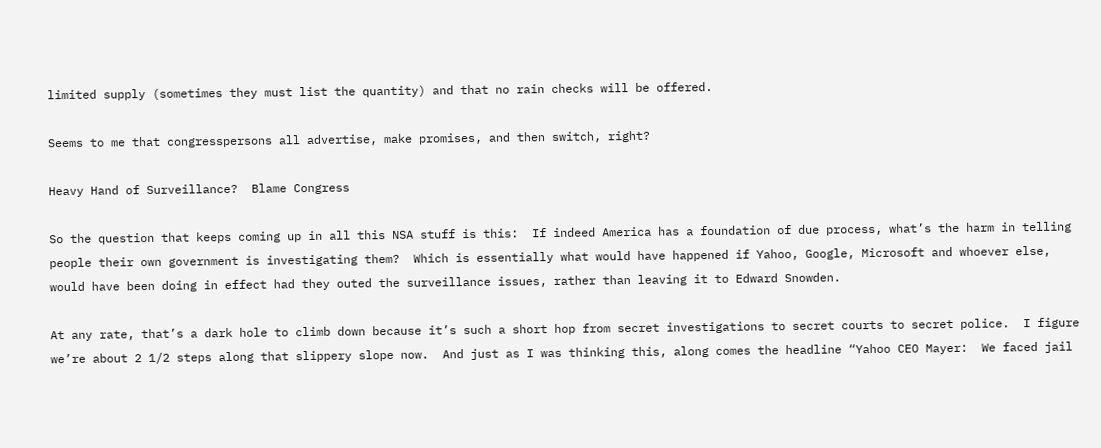limited supply (sometimes they must list the quantity) and that no rain checks will be offered.

Seems to me that congresspersons all advertise, make promises, and then switch, right?

Heavy Hand of Surveillance?  Blame Congress

So the question that keeps coming up in all this NSA stuff is this:  If indeed America has a foundation of due process, what’s the harm in telling people their own government is investigating them?  Which is essentially what would have happened if Yahoo, Google, Microsoft and whoever else, would have been doing in effect had they outed the surveillance issues, rather than leaving it to Edward Snowden.

At any rate, that’s a dark hole to climb down because it’s such a short hop from secret investigations to secret courts to secret police.  I figure we’re about 2 1/2 steps along that slippery slope now.  And just as I was thinking this, along comes the headline “Yahoo CEO Mayer:  We faced jail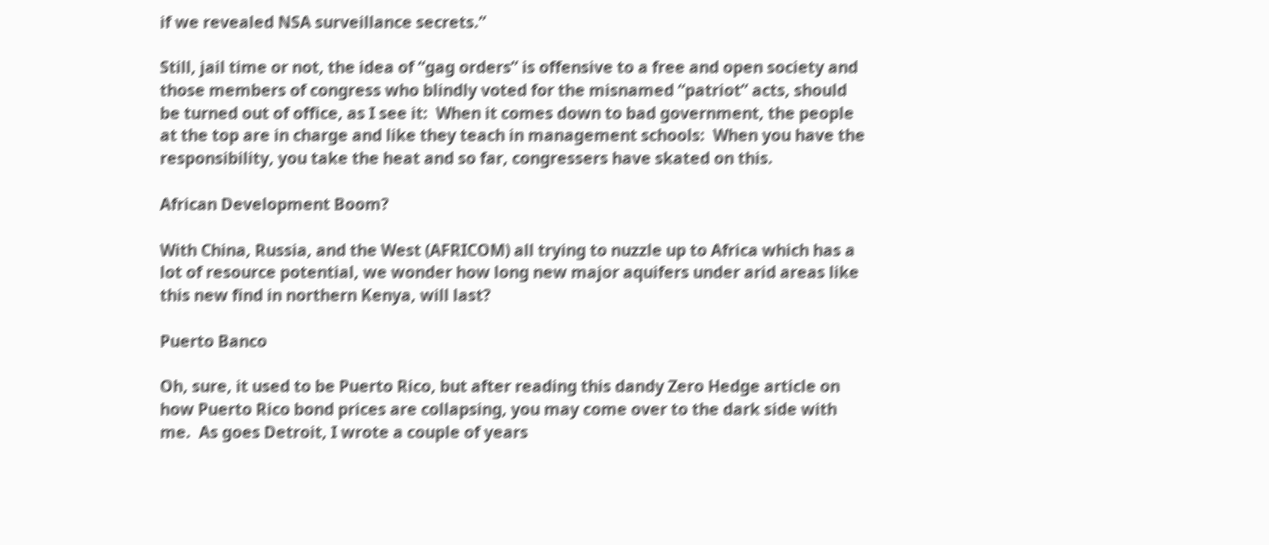if we revealed NSA surveillance secrets.”

Still, jail time or not, the idea of “gag orders” is offensive to a free and open society and those members of congress who blindly voted for the misnamed “patriot” acts, should be turned out of office, as I see it:  When it comes down to bad government, the people at the top are in charge and like they teach in management schools:  When you have the responsibility, you take the heat and so far, congressers have skated on this.

African Development Boom?

With China, Russia, and the West (AFRICOM) all trying to nuzzle up to Africa which has a lot of resource potential, we wonder how long new major aquifers under arid areas like this new find in northern Kenya, will last?

Puerto Banco

Oh, sure, it used to be Puerto Rico, but after reading this dandy Zero Hedge article on how Puerto Rico bond prices are collapsing, you may come over to the dark side with me.  As goes Detroit, I wrote a couple of years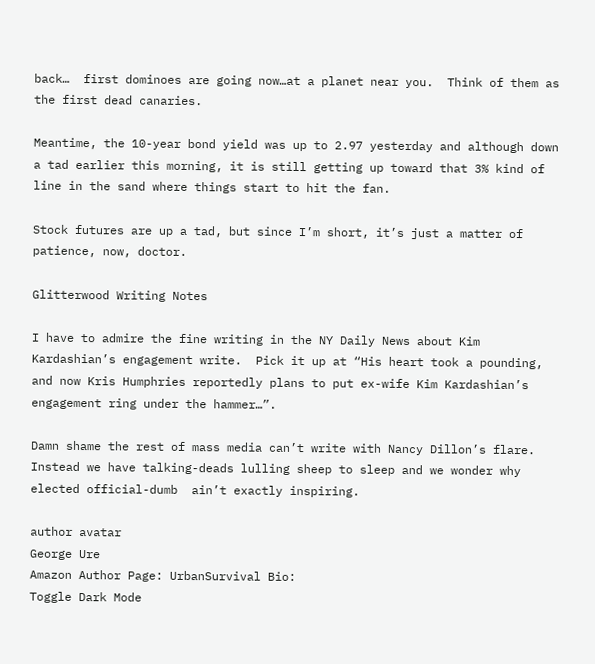back…  first dominoes are going now…at a planet near you.  Think of them as the first dead canaries.

Meantime, the 10-year bond yield was up to 2.97 yesterday and although down a tad earlier this morning, it is still getting up toward that 3% kind of line in the sand where things start to hit the fan.

Stock futures are up a tad, but since I’m short, it’s just a matter of patience, now, doctor.

Glitterwood Writing Notes

I have to admire the fine writing in the NY Daily News about Kim Kardashian’s engagement write.  Pick it up at “His heart took a pounding, and now Kris Humphries reportedly plans to put ex-wife Kim Kardashian’s engagement ring under the hammer…”.

Damn shame the rest of mass media can’t write with Nancy Dillon’s flare.  Instead we have talking-deads lulling sheep to sleep and we wonder why elected official-dumb  ain’t exactly inspiring.

author avatar
George Ure
Amazon Author Page: UrbanSurvival Bio:
Toggle Dark Mode